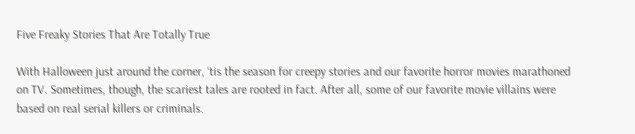Five Freaky Stories That Are Totally True

With Halloween just around the corner, ‘tis the season for creepy stories and our favorite horror movies marathoned on TV. Sometimes, though, the scariest tales are rooted in fact. After all, some of our favorite movie villains were based on real serial killers or criminals.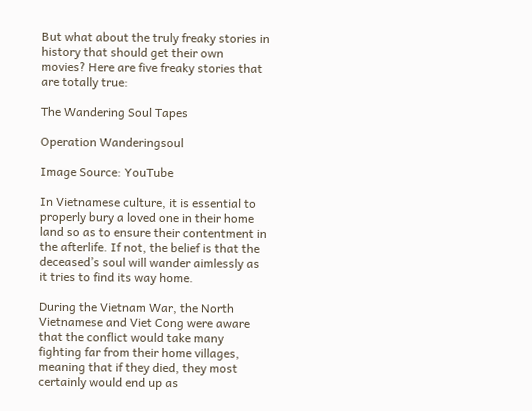But what about the truly freaky stories in history that should get their own movies? Here are five freaky stories that are totally true:

The Wandering Soul Tapes

Operation Wanderingsoul

Image Source: YouTube

In Vietnamese culture, it is essential to properly bury a loved one in their home land so as to ensure their contentment in the afterlife. If not, the belief is that the deceased’s soul will wander aimlessly as it tries to find its way home.

During the Vietnam War, the North Vietnamese and Viet Cong were aware that the conflict would take many fighting far from their home villages, meaning that if they died, they most certainly would end up as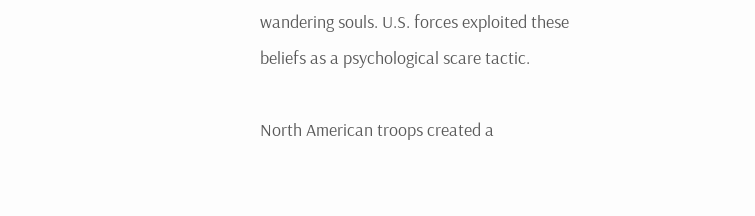wandering souls. U.S. forces exploited these beliefs as a psychological scare tactic.

North American troops created a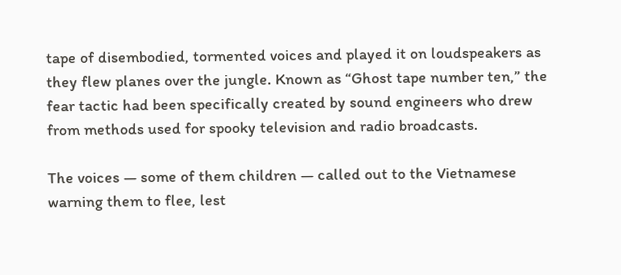tape of disembodied, tormented voices and played it on loudspeakers as they flew planes over the jungle. Known as “Ghost tape number ten,” the fear tactic had been specifically created by sound engineers who drew from methods used for spooky television and radio broadcasts.

The voices — some of them children — called out to the Vietnamese warning them to flee, lest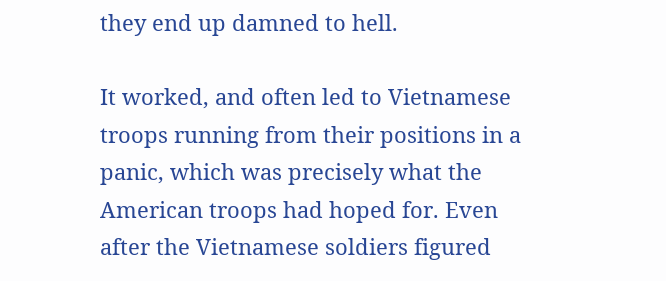they end up damned to hell.

It worked, and often led to Vietnamese troops running from their positions in a panic, which was precisely what the American troops had hoped for. Even after the Vietnamese soldiers figured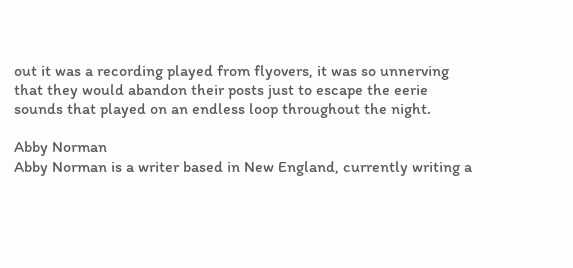out it was a recording played from flyovers, it was so unnerving that they would abandon their posts just to escape the eerie sounds that played on an endless loop throughout the night.

Abby Norman
Abby Norman is a writer based in New England, currently writing a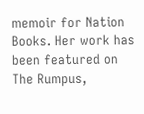memoir for Nation Books. Her work has been featured on The Rumpus,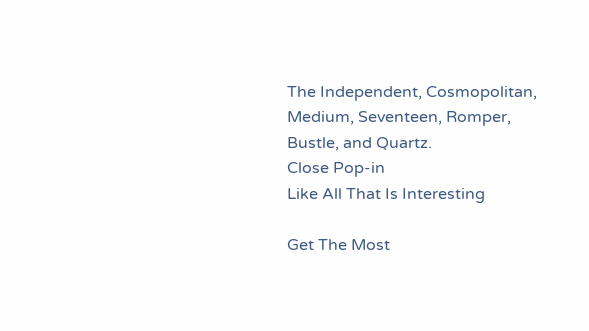The Independent, Cosmopolitan, Medium, Seventeen, Romper, Bustle, and Quartz.
Close Pop-in
Like All That Is Interesting

Get The Most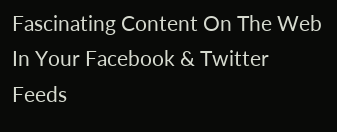Fascinating Content On The Web In Your Facebook & Twitter Feeds